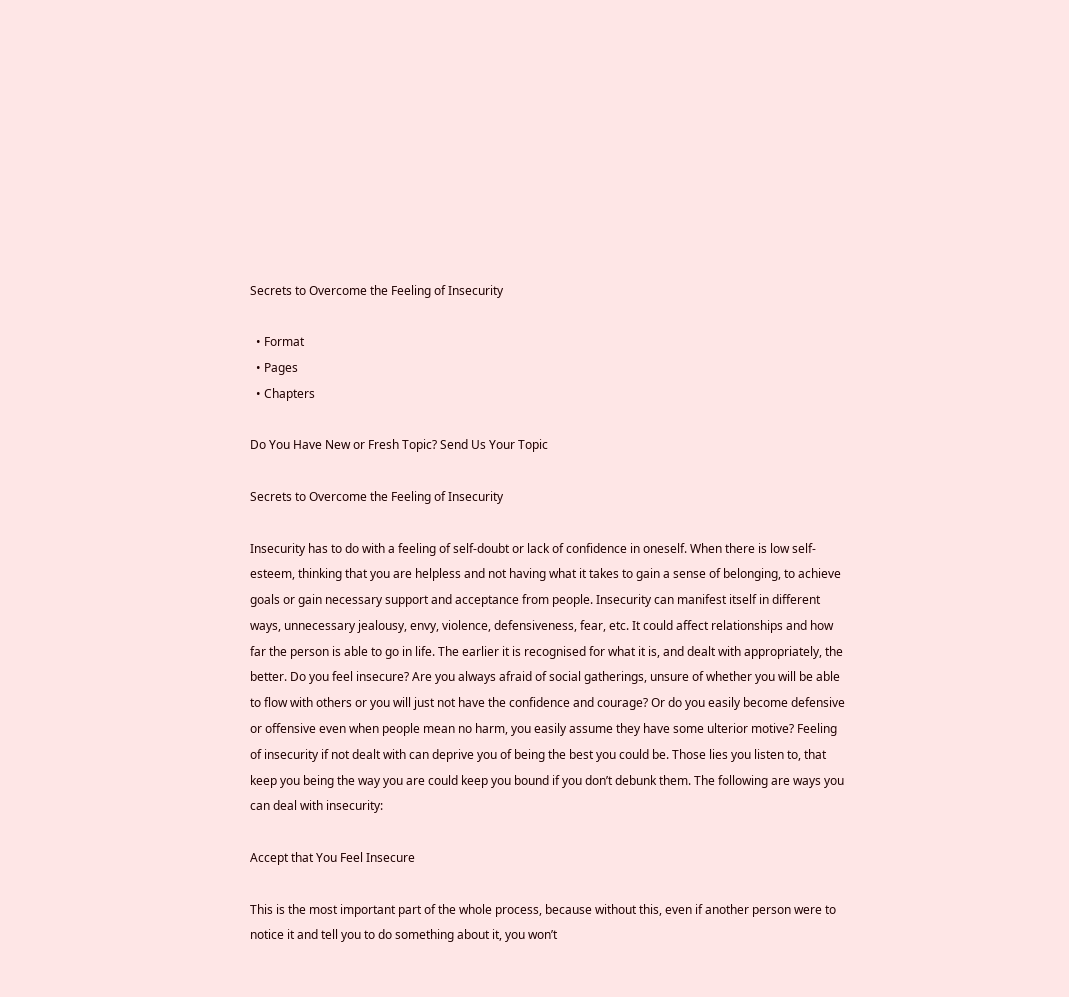Secrets to Overcome the Feeling of Insecurity

  • Format
  • Pages
  • Chapters

Do You Have New or Fresh Topic? Send Us Your Topic

Secrets to Overcome the Feeling of Insecurity

Insecurity has to do with a feeling of self-doubt or lack of confidence in oneself. When there is low self-esteem, thinking that you are helpless and not having what it takes to gain a sense of belonging, to achieve goals or gain necessary support and acceptance from people. Insecurity can manifest itself in different ways, unnecessary jealousy, envy, violence, defensiveness, fear, etc. It could affect relationships and how far the person is able to go in life. The earlier it is recognised for what it is, and dealt with appropriately, the better. Do you feel insecure? Are you always afraid of social gatherings, unsure of whether you will be able to flow with others or you will just not have the confidence and courage? Or do you easily become defensive or offensive even when people mean no harm, you easily assume they have some ulterior motive? Feeling of insecurity if not dealt with can deprive you of being the best you could be. Those lies you listen to, that keep you being the way you are could keep you bound if you don’t debunk them. The following are ways you can deal with insecurity:

Accept that You Feel Insecure

This is the most important part of the whole process, because without this, even if another person were to notice it and tell you to do something about it, you won’t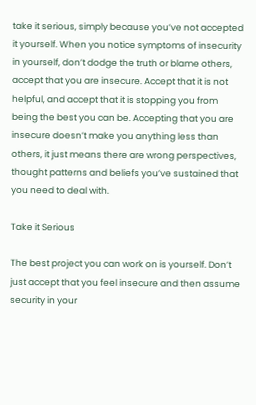take it serious, simply because you’ve not accepted it yourself. When you notice symptoms of insecurity in yourself, don’t dodge the truth or blame others, accept that you are insecure. Accept that it is not helpful, and accept that it is stopping you from being the best you can be. Accepting that you are insecure doesn’t make you anything less than others, it just means there are wrong perspectives, thought patterns and beliefs you’ve sustained that you need to deal with.

Take it Serious

The best project you can work on is yourself. Don’t just accept that you feel insecure and then assume security in your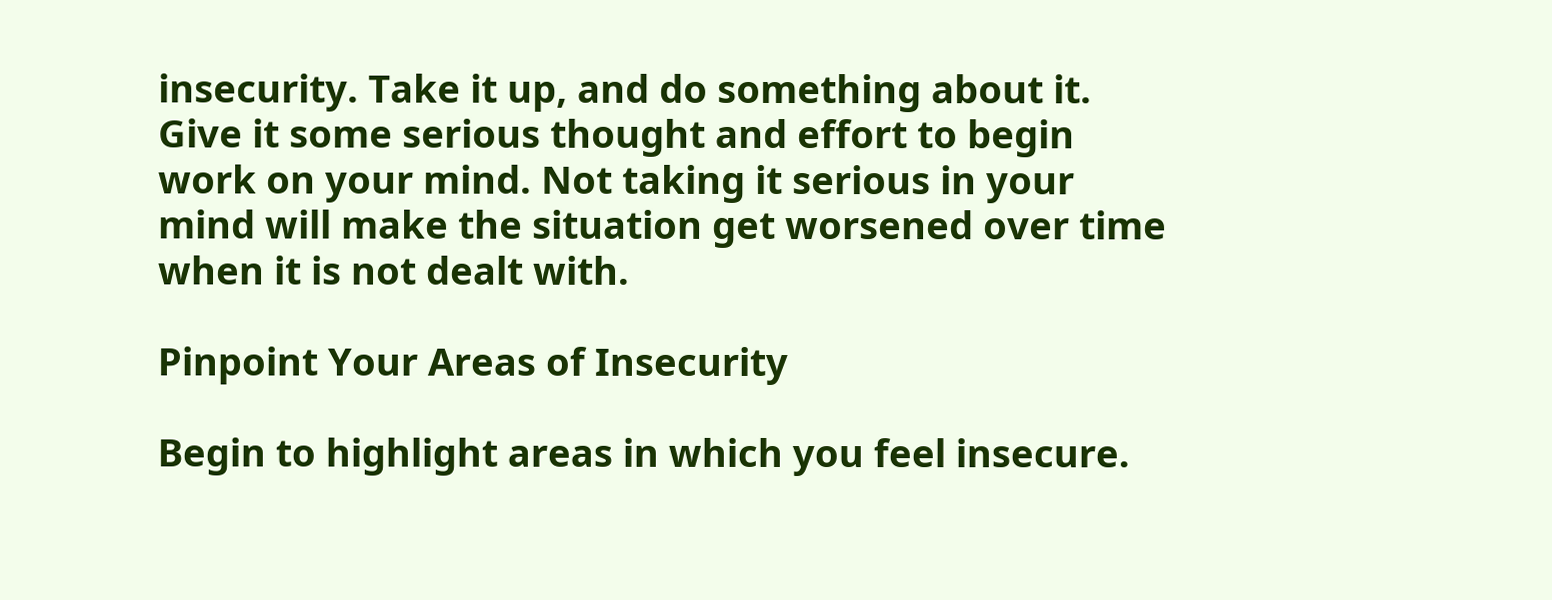insecurity. Take it up, and do something about it. Give it some serious thought and effort to begin work on your mind. Not taking it serious in your mind will make the situation get worsened over time when it is not dealt with.

Pinpoint Your Areas of Insecurity

Begin to highlight areas in which you feel insecure.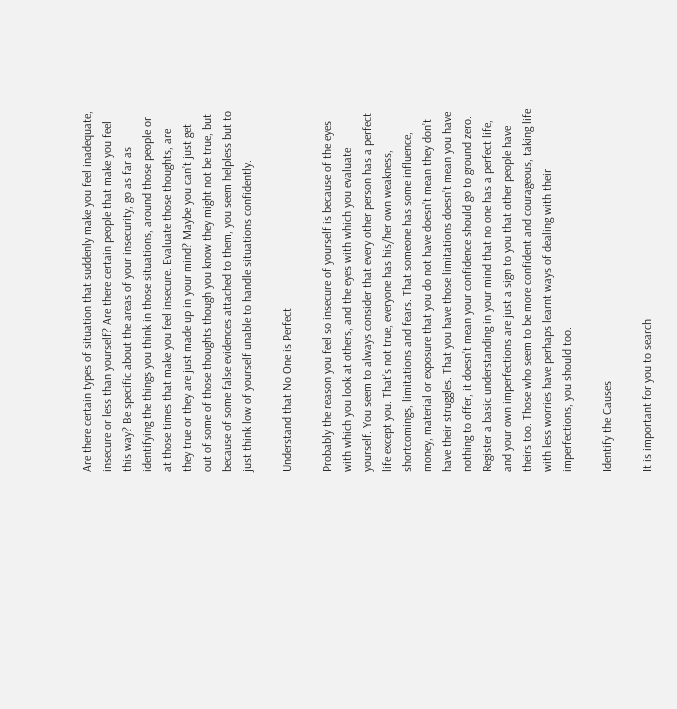Are there certain types of situation that suddenly make you feel inadequate, insecure or less than yourself? Are there certain people that make you feel this way? Be specific about the areas of your insecurity, go as far as identifying the things you think in those situations, around those people or at those times that make you feel insecure. Evaluate those thoughts, are they true or they are just made up in your mind? Maybe you can’t just get out of some of those thoughts though you know they might not be true, but because of some false evidences attached to them, you seem helpless but to just think low of yourself unable to handle situations confidently.

Understand that No One is Perfect

Probably the reason you feel so insecure of yourself is because of the eyes with which you look at others, and the eyes with which you evaluate yourself. You seem to always consider that every other person has a perfect life except you. That’s not true, everyone has his/her own weakness, shortcomings, limitations and fears. That someone has some influence, money, material or exposure that you do not have doesn’t mean they don’t have their struggles. That you have those limitations doesn’t mean you have nothing to offer, it doesn’t mean your confidence should go to ground zero. Register a basic understanding in your mind that no one has a perfect life, and your own imperfections are just a sign to you that other people have theirs too. Those who seem to be more confident and courageous, taking life with less worries have perhaps learnt ways of dealing with their imperfections, you should too.

Identify the Causes

It is important for you to search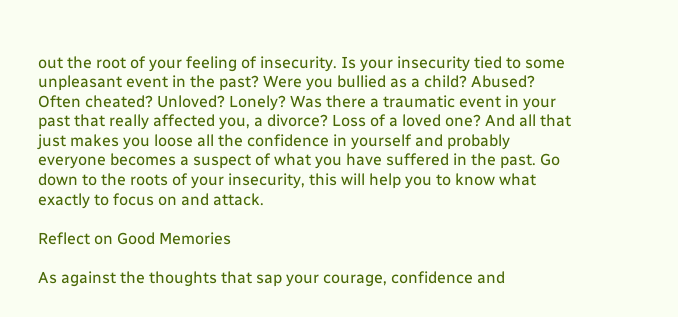out the root of your feeling of insecurity. Is your insecurity tied to some unpleasant event in the past? Were you bullied as a child? Abused? Often cheated? Unloved? Lonely? Was there a traumatic event in your past that really affected you, a divorce? Loss of a loved one? And all that just makes you loose all the confidence in yourself and probably everyone becomes a suspect of what you have suffered in the past. Go down to the roots of your insecurity, this will help you to know what exactly to focus on and attack.

Reflect on Good Memories

As against the thoughts that sap your courage, confidence and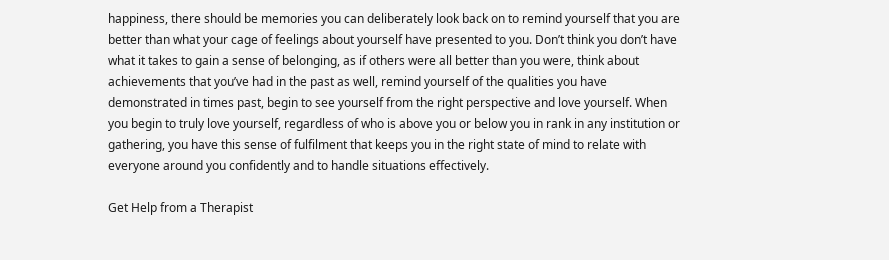happiness, there should be memories you can deliberately look back on to remind yourself that you are better than what your cage of feelings about yourself have presented to you. Don’t think you don’t have what it takes to gain a sense of belonging, as if others were all better than you were, think about achievements that you’ve had in the past as well, remind yourself of the qualities you have demonstrated in times past, begin to see yourself from the right perspective and love yourself. When you begin to truly love yourself, regardless of who is above you or below you in rank in any institution or gathering, you have this sense of fulfilment that keeps you in the right state of mind to relate with everyone around you confidently and to handle situations effectively.

Get Help from a Therapist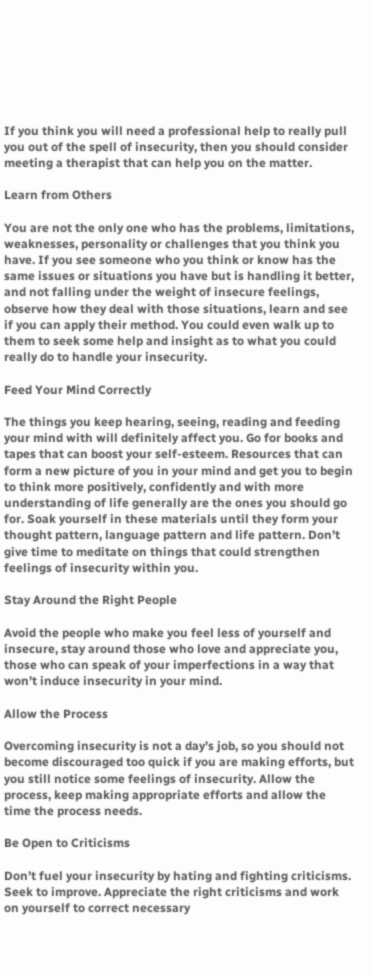If you think you will need a professional help to really pull you out of the spell of insecurity, then you should consider meeting a therapist that can help you on the matter.

Learn from Others

You are not the only one who has the problems, limitations, weaknesses, personality or challenges that you think you have. If you see someone who you think or know has the same issues or situations you have but is handling it better, and not falling under the weight of insecure feelings, observe how they deal with those situations, learn and see if you can apply their method. You could even walk up to them to seek some help and insight as to what you could really do to handle your insecurity.

Feed Your Mind Correctly

The things you keep hearing, seeing, reading and feeding your mind with will definitely affect you. Go for books and tapes that can boost your self-esteem. Resources that can form a new picture of you in your mind and get you to begin to think more positively, confidently and with more understanding of life generally are the ones you should go for. Soak yourself in these materials until they form your thought pattern, language pattern and life pattern. Don’t give time to meditate on things that could strengthen feelings of insecurity within you.

Stay Around the Right People

Avoid the people who make you feel less of yourself and insecure, stay around those who love and appreciate you, those who can speak of your imperfections in a way that won’t induce insecurity in your mind.

Allow the Process

Overcoming insecurity is not a day’s job, so you should not become discouraged too quick if you are making efforts, but you still notice some feelings of insecurity. Allow the process, keep making appropriate efforts and allow the time the process needs.

Be Open to Criticisms

Don’t fuel your insecurity by hating and fighting criticisms. Seek to improve. Appreciate the right criticisms and work on yourself to correct necessary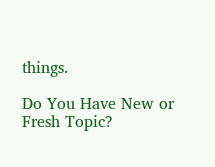things.

Do You Have New or Fresh Topic?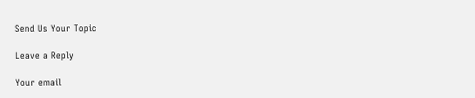Send Us Your Topic

Leave a Reply

Your email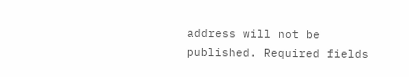address will not be published. Required fields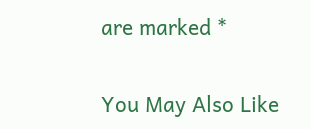are marked *

You May Also Like